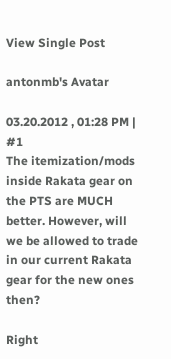View Single Post

antonmb's Avatar

03.20.2012 , 01:28 PM | #1
The itemization/mods inside Rakata gear on the PTS are MUCH better. However, will we be allowed to trade in our current Rakata gear for the new ones then?

Right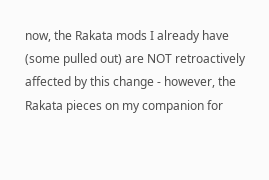now, the Rakata mods I already have (some pulled out) are NOT retroactively affected by this change - however, the Rakata pieces on my companion for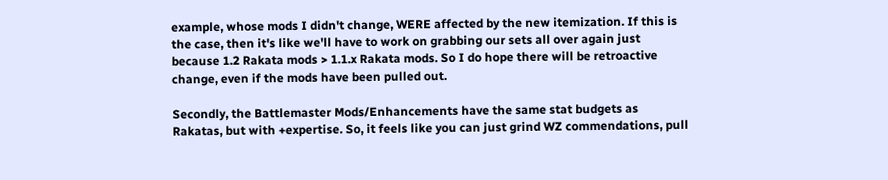example, whose mods I didn't change, WERE affected by the new itemization. If this is the case, then it's like we'll have to work on grabbing our sets all over again just because 1.2 Rakata mods > 1.1.x Rakata mods. So I do hope there will be retroactive change, even if the mods have been pulled out.

Secondly, the Battlemaster Mods/Enhancements have the same stat budgets as Rakatas, but with +expertise. So, it feels like you can just grind WZ commendations, pull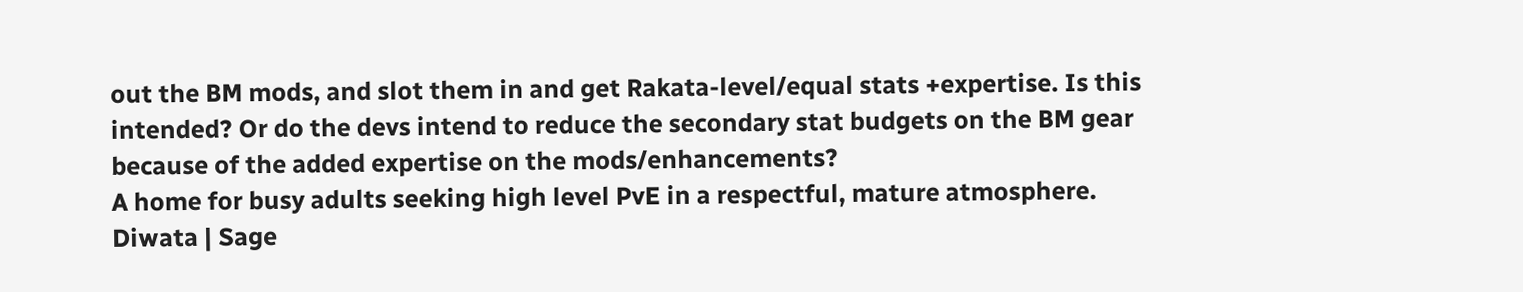out the BM mods, and slot them in and get Rakata-level/equal stats +expertise. Is this intended? Or do the devs intend to reduce the secondary stat budgets on the BM gear because of the added expertise on the mods/enhancements?
A home for busy adults seeking high level PvE in a respectful, mature atmosphere.
Diwata | Sage